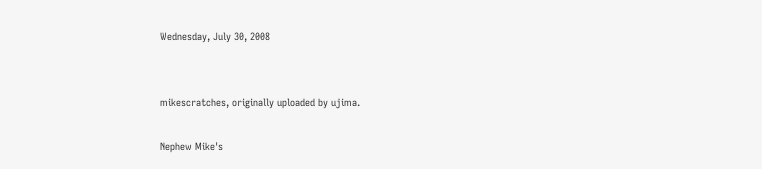Wednesday, July 30, 2008


mikescratches, originally uploaded by ujima.

Nephew Mike's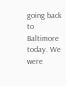going back to Baltimore today. We were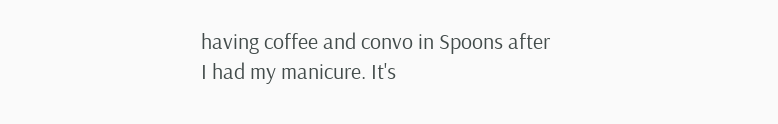having coffee and convo in Spoons after I had my manicure. It's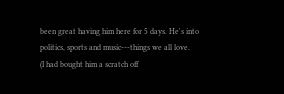been great having him here for 5 days. He's into politics, sports and music---things we all love.
(I had bought him a scratch off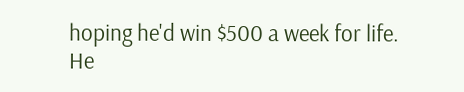hoping he'd win $500 a week for life. He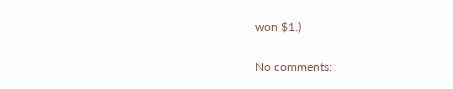won $1.)

No comments: